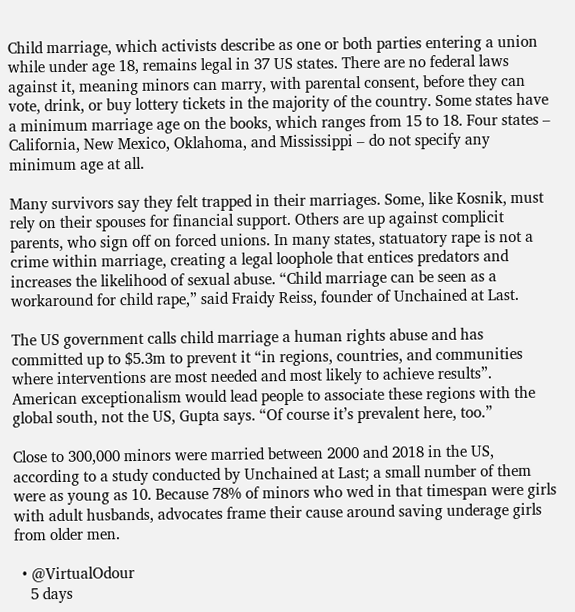Child marriage, which activists describe as one or both parties entering a union while under age 18, remains legal in 37 US states. There are no federal laws against it, meaning minors can marry, with parental consent, before they can vote, drink, or buy lottery tickets in the majority of the country. Some states have a minimum marriage age on the books, which ranges from 15 to 18. Four states – California, New Mexico, Oklahoma, and Mississippi – do not specify any minimum age at all.

Many survivors say they felt trapped in their marriages. Some, like Kosnik, must rely on their spouses for financial support. Others are up against complicit parents, who sign off on forced unions. In many states, statuatory rape is not a crime within marriage, creating a legal loophole that entices predators and increases the likelihood of sexual abuse. “Child marriage can be seen as a workaround for child rape,” said Fraidy Reiss, founder of Unchained at Last.

The US government calls child marriage a human rights abuse and has committed up to $5.3m to prevent it “in regions, countries, and communities where interventions are most needed and most likely to achieve results”. American exceptionalism would lead people to associate these regions with the global south, not the US, Gupta says. “Of course it’s prevalent here, too.”

Close to 300,000 minors were married between 2000 and 2018 in the US, according to a study conducted by Unchained at Last; a small number of them were as young as 10. Because 78% of minors who wed in that timespan were girls with adult husbands, advocates frame their cause around saving underage girls from older men.

  • @VirtualOdour
    5 days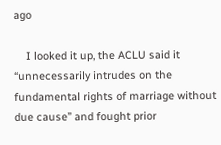ago

    I looked it up, the ACLU said it “unnecessarily intrudes on the fundamental rights of marriage without due cause” and fought prior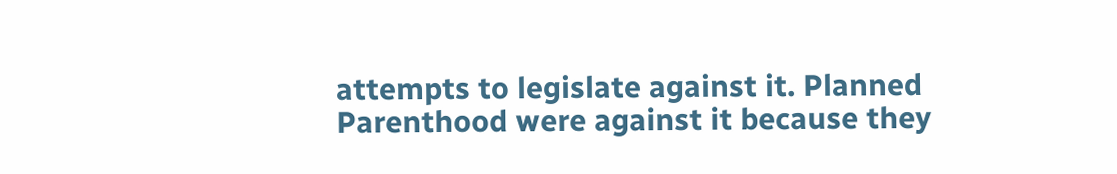attempts to legislate against it. Planned Parenthood were against it because they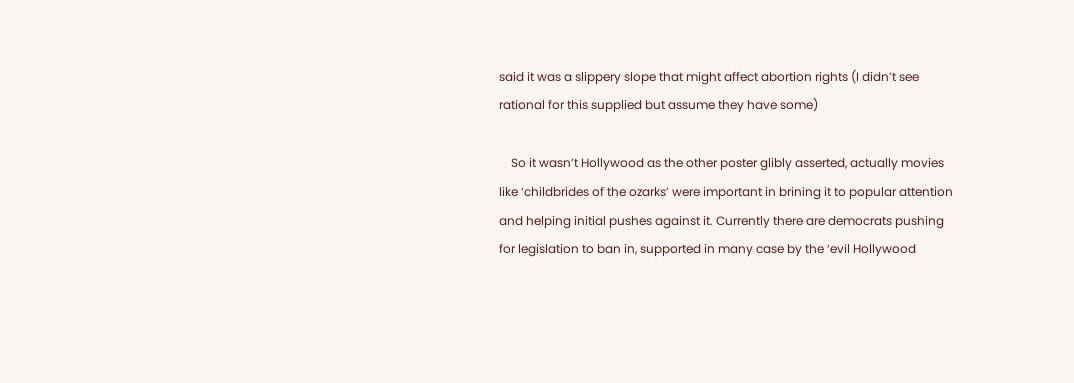said it was a slippery slope that might affect abortion rights (I didn’t see rational for this supplied but assume they have some)

    So it wasn’t Hollywood as the other poster glibly asserted, actually movies like ‘childbrides of the ozarks’ were important in brining it to popular attention and helping initial pushes against it. Currently there are democrats pushing for legislation to ban in, supported in many case by the ‘evil Hollywood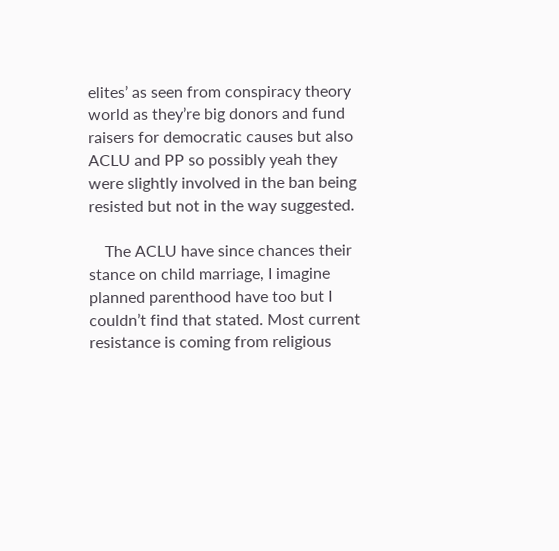elites’ as seen from conspiracy theory world as they’re big donors and fund raisers for democratic causes but also ACLU and PP so possibly yeah they were slightly involved in the ban being resisted but not in the way suggested.

    The ACLU have since chances their stance on child marriage, I imagine planned parenthood have too but I couldn’t find that stated. Most current resistance is coming from religious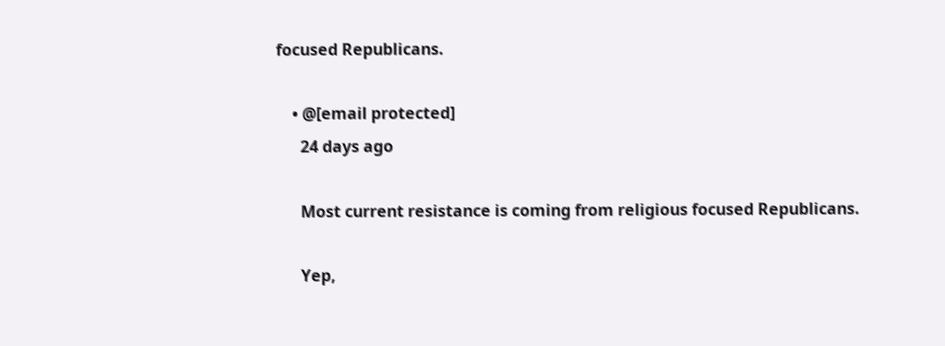focused Republicans.

    • @[email protected]
      24 days ago

      Most current resistance is coming from religious focused Republicans.

      Yep,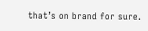that’s on brand for sure.